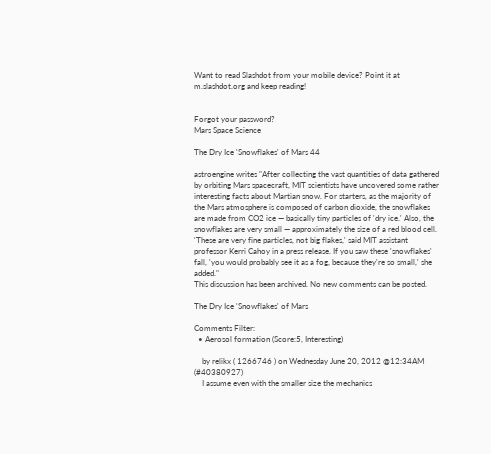Want to read Slashdot from your mobile device? Point it at m.slashdot.org and keep reading!


Forgot your password?
Mars Space Science

The Dry Ice 'Snowflakes' of Mars 44

astroengine writes "After collecting the vast quantities of data gathered by orbiting Mars spacecraft, MIT scientists have uncovered some rather interesting facts about Martian snow. For starters, as the majority of the Mars atmosphere is composed of carbon dioxide, the snowflakes are made from CO2 ice — basically tiny particles of 'dry ice.' Also, the snowflakes are very small — approximately the size of a red blood cell. 'These are very fine particles, not big flakes,' said MIT assistant professor Kerri Cahoy in a press release. If you saw these 'snowflakes' fall, 'you would probably see it as a fog, because they're so small,' she added."
This discussion has been archived. No new comments can be posted.

The Dry Ice 'Snowflakes' of Mars

Comments Filter:
  • Aerosol formation (Score:5, Interesting)

    by relikx ( 1266746 ) on Wednesday June 20, 2012 @12:34AM (#40380927)
    I assume even with the smaller size the mechanics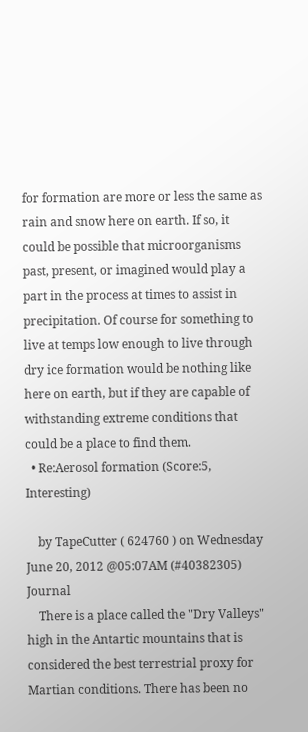for formation are more or less the same as rain and snow here on earth. If so, it could be possible that microorganisms past, present, or imagined would play a part in the process at times to assist in precipitation. Of course for something to live at temps low enough to live through dry ice formation would be nothing like here on earth, but if they are capable of withstanding extreme conditions that could be a place to find them.
  • Re:Aerosol formation (Score:5, Interesting)

    by TapeCutter ( 624760 ) on Wednesday June 20, 2012 @05:07AM (#40382305) Journal
    There is a place called the "Dry Valleys" high in the Antartic mountains that is considered the best terrestrial proxy for Martian conditions. There has been no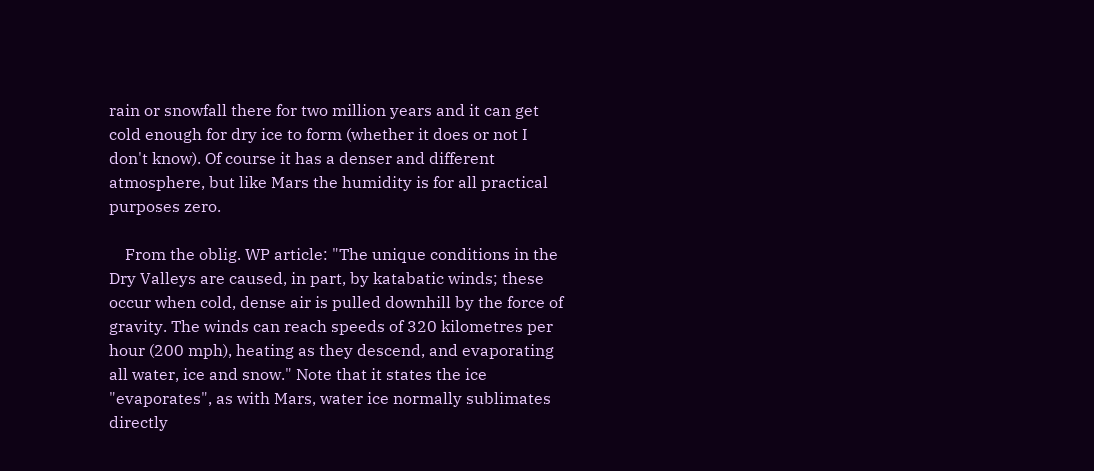rain or snowfall there for two million years and it can get cold enough for dry ice to form (whether it does or not I don't know). Of course it has a denser and different atmosphere, but like Mars the humidity is for all practical purposes zero.

    From the oblig. WP article: "The unique conditions in the Dry Valleys are caused, in part, by katabatic winds; these occur when cold, dense air is pulled downhill by the force of gravity. The winds can reach speeds of 320 kilometres per hour (200 mph), heating as they descend, and evaporating all water, ice and snow." Note that it states the ice "evaporates", as with Mars, water ice normally sublimates directly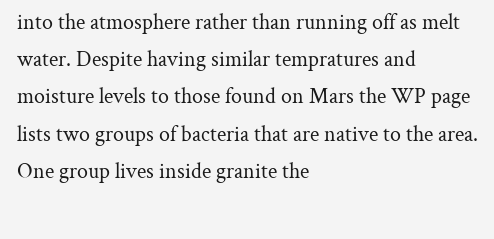into the atmosphere rather than running off as melt water. Despite having similar tempratures and moisture levels to those found on Mars the WP page lists two groups of bacteria that are native to the area. One group lives inside granite the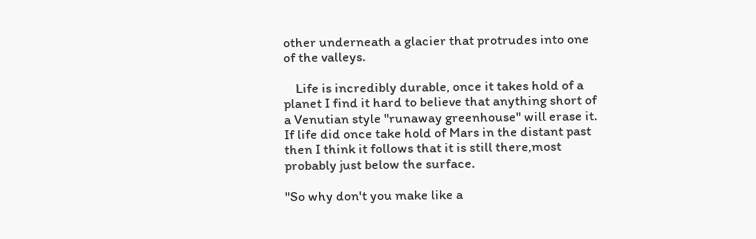other underneath a glacier that protrudes into one of the valleys.

    Life is incredibly durable, once it takes hold of a planet I find it hard to believe that anything short of a Venutian style "runaway greenhouse" will erase it. If life did once take hold of Mars in the distant past then I think it follows that it is still there,most probably just below the surface.

"So why don't you make like a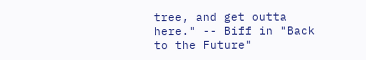tree, and get outta here." -- Biff in "Back to the Future"